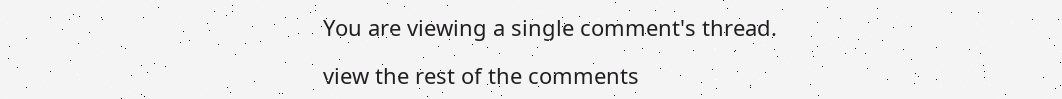You are viewing a single comment's thread.

view the rest of the comments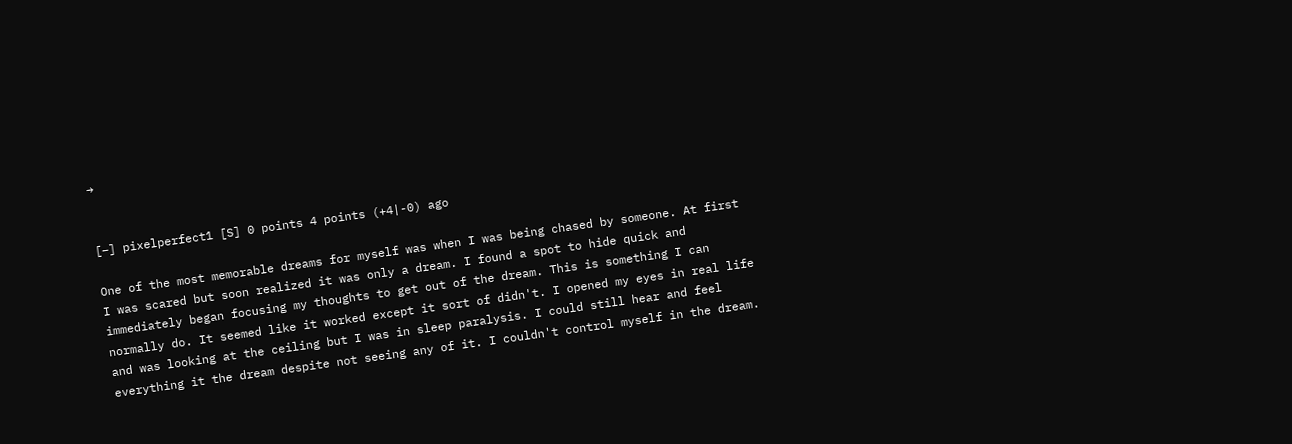→


[–] pixelperfect1 [S] 0 points 4 points (+4|-0) ago

One of the most memorable dreams for myself was when I was being chased by someone. At first I was scared but soon realized it was only a dream. I found a spot to hide quick and immediately began focusing my thoughts to get out of the dream. This is something I can normally do. It seemed like it worked except it sort of didn't. I opened my eyes in real life and was looking at the ceiling but I was in sleep paralysis. I could still hear and feel everything it the dream despite not seeing any of it. I couldn't control myself in the dream.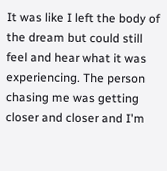It was like I left the body of the dream but could still feel and hear what it was experiencing. The person chasing me was getting closer and closer and I'm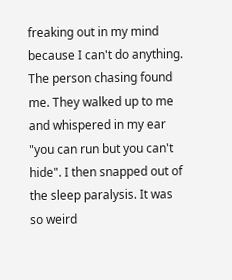freaking out in my mind because I can't do anything. The person chasing found me. They walked up to me and whispered in my ear "you can run but you can't hide". I then snapped out of the sleep paralysis. It was so weird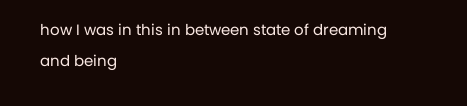how I was in this in between state of dreaming and being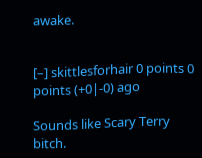awake.


[–] skittlesforhair 0 points 0 points (+0|-0) ago

Sounds like Scary Terry bitch.